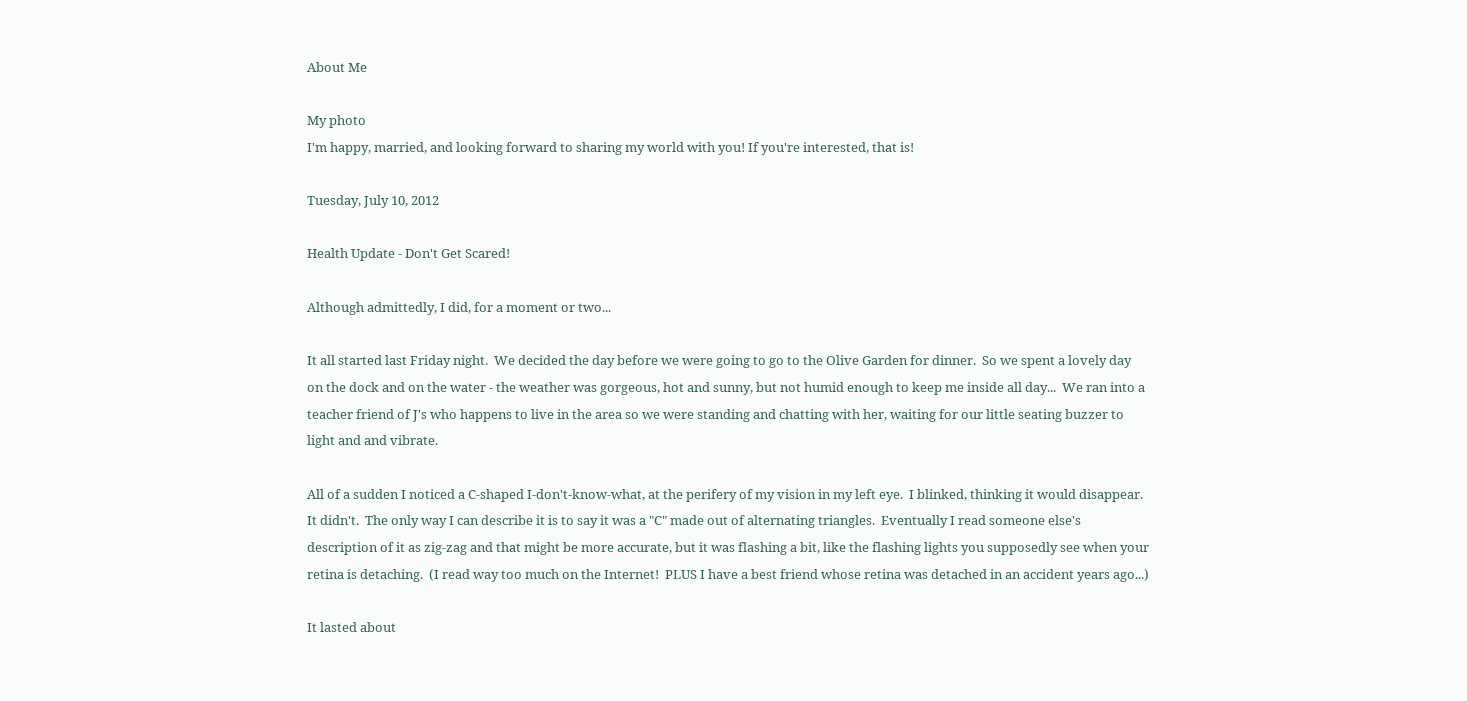About Me

My photo
I'm happy, married, and looking forward to sharing my world with you! If you're interested, that is!

Tuesday, July 10, 2012

Health Update - Don't Get Scared!

Although admittedly, I did, for a moment or two...

It all started last Friday night.  We decided the day before we were going to go to the Olive Garden for dinner.  So we spent a lovely day on the dock and on the water - the weather was gorgeous, hot and sunny, but not humid enough to keep me inside all day...  We ran into a teacher friend of J's who happens to live in the area so we were standing and chatting with her, waiting for our little seating buzzer to light and and vibrate.

All of a sudden I noticed a C-shaped I-don't-know-what, at the perifery of my vision in my left eye.  I blinked, thinking it would disappear.  It didn't.  The only way I can describe it is to say it was a "C" made out of alternating triangles.  Eventually I read someone else's description of it as zig-zag and that might be more accurate, but it was flashing a bit, like the flashing lights you supposedly see when your retina is detaching.  (I read way too much on the Internet!  PLUS I have a best friend whose retina was detached in an accident years ago...)

It lasted about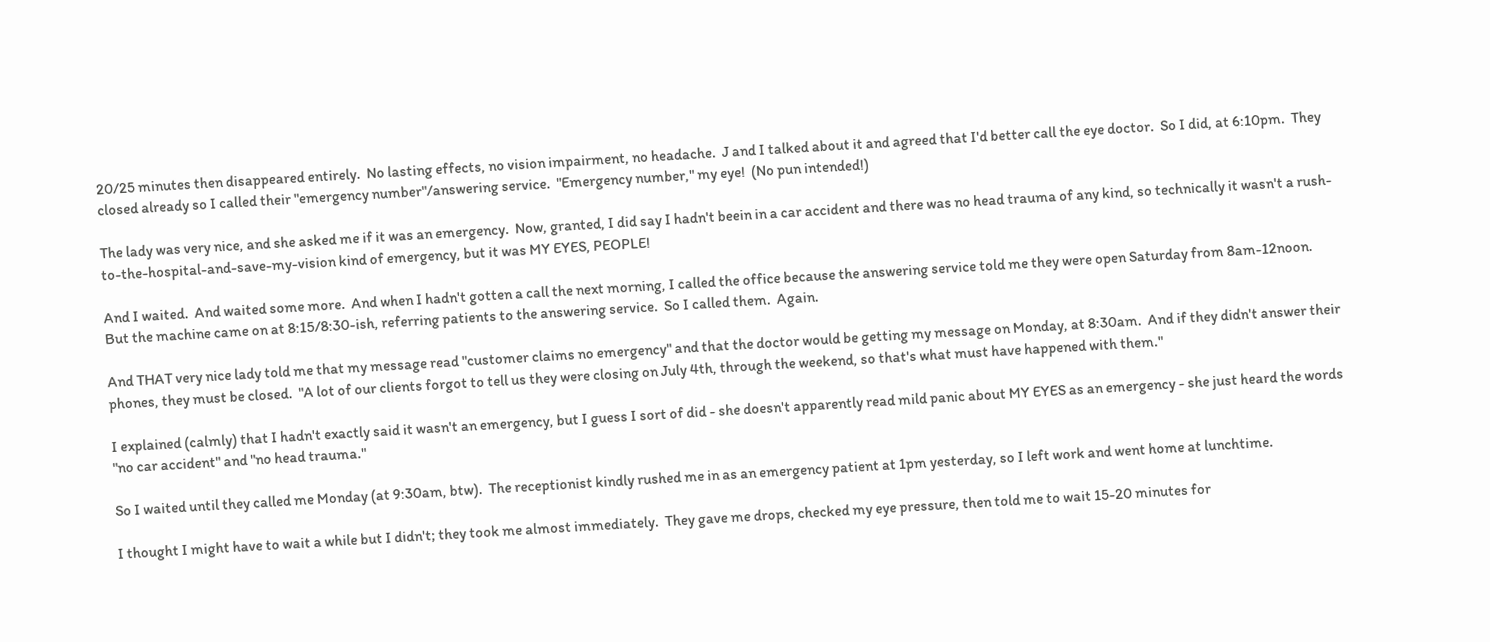20/25 minutes then disappeared entirely.  No lasting effects, no vision impairment, no headache.  J and I talked about it and agreed that I'd better call the eye doctor.  So I did, at 6:10pm.  They closed already so I called their "emergency number"/answering service.  "Emergency number," my eye!  (No pun intended!)

The lady was very nice, and she asked me if it was an emergency.  Now, granted, I did say I hadn't beein in a car accident and there was no head trauma of any kind, so technically it wasn't a rush-to-the-hospital-and-save-my-vision kind of emergency, but it was MY EYES, PEOPLE!

And I waited.  And waited some more.  And when I hadn't gotten a call the next morning, I called the office because the answering service told me they were open Saturday from 8am-12noon.  But the machine came on at 8:15/8:30-ish, referring patients to the answering service.  So I called them.  Again.

And THAT very nice lady told me that my message read "customer claims no emergency" and that the doctor would be getting my message on Monday, at 8:30am.  And if they didn't answer their phones, they must be closed.  "A lot of our clients forgot to tell us they were closing on July 4th, through the weekend, so that's what must have happened with them."

I explained (calmly) that I hadn't exactly said it wasn't an emergency, but I guess I sort of did - she doesn't apparently read mild panic about MY EYES as an emergency - she just heard the words "no car accident" and "no head trauma."

So I waited until they called me Monday (at 9:30am, btw).  The receptionist kindly rushed me in as an emergency patient at 1pm yesterday, so I left work and went home at lunchtime.

I thought I might have to wait a while but I didn't; they took me almost immediately.  They gave me drops, checked my eye pressure, then told me to wait 15-20 minutes for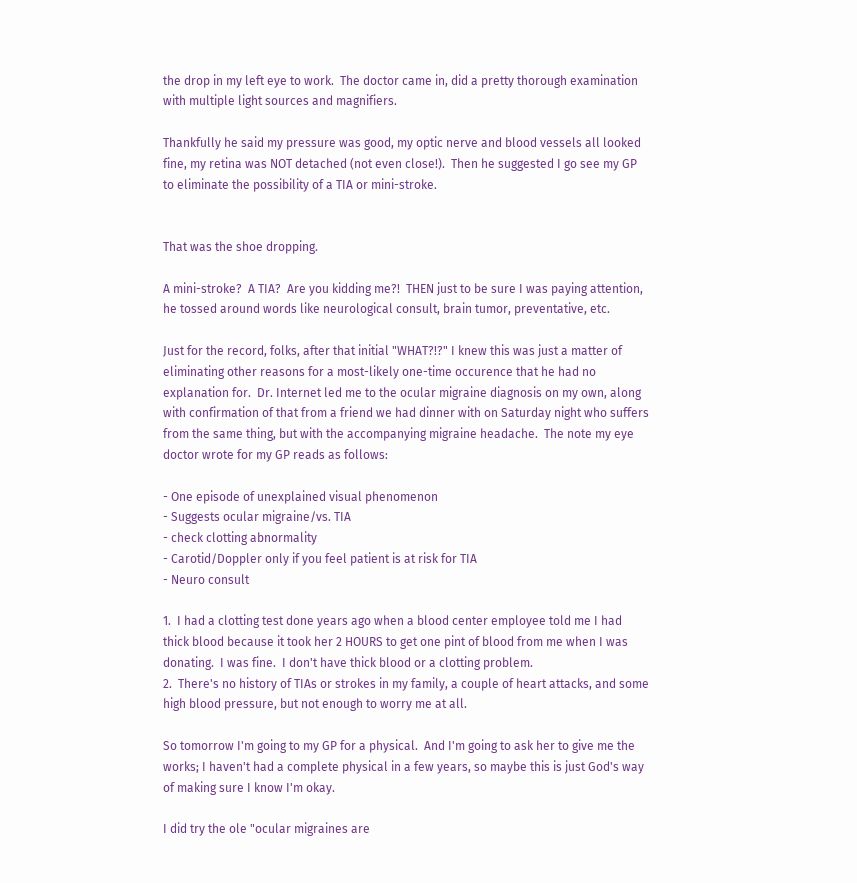the drop in my left eye to work.  The doctor came in, did a pretty thorough examination with multiple light sources and magnifiers.

Thankfully he said my pressure was good, my optic nerve and blood vessels all looked fine, my retina was NOT detached (not even close!).  Then he suggested I go see my GP to eliminate the possibility of a TIA or mini-stroke.


That was the shoe dropping.

A mini-stroke?  A TIA?  Are you kidding me?!  THEN just to be sure I was paying attention, he tossed around words like neurological consult, brain tumor, preventative, etc.

Just for the record, folks, after that initial "WHAT?!?" I knew this was just a matter of eliminating other reasons for a most-likely one-time occurence that he had no explanation for.  Dr. Internet led me to the ocular migraine diagnosis on my own, along with confirmation of that from a friend we had dinner with on Saturday night who suffers from the same thing, but with the accompanying migraine headache.  The note my eye doctor wrote for my GP reads as follows:

- One episode of unexplained visual phenomenon
- Suggests ocular migraine/vs. TIA
- check clotting abnormality
- Carotid/Doppler only if you feel patient is at risk for TIA
- Neuro consult

1.  I had a clotting test done years ago when a blood center employee told me I had thick blood because it took her 2 HOURS to get one pint of blood from me when I was donating.  I was fine.  I don't have thick blood or a clotting problem.
2.  There's no history of TIAs or strokes in my family, a couple of heart attacks, and some high blood pressure, but not enough to worry me at all.

So tomorrow I'm going to my GP for a physical.  And I'm going to ask her to give me the works; I haven't had a complete physical in a few years, so maybe this is just God's way of making sure I know I'm okay.

I did try the ole "ocular migraines are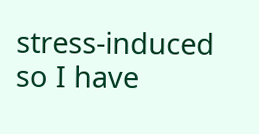stress-induced so I have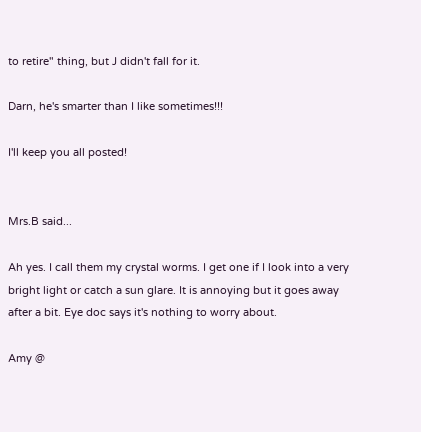to retire" thing, but J didn't fall for it.

Darn, he's smarter than I like sometimes!!!

I'll keep you all posted!


Mrs.B said...

Ah yes. I call them my crystal worms. I get one if I look into a very bright light or catch a sun glare. It is annoying but it goes away after a bit. Eye doc says it's nothing to worry about.

Amy @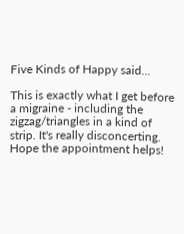Five Kinds of Happy said...

This is exactly what I get before a migraine - including the zigzag/triangles in a kind of strip. It's really disconcerting. Hope the appointment helps!